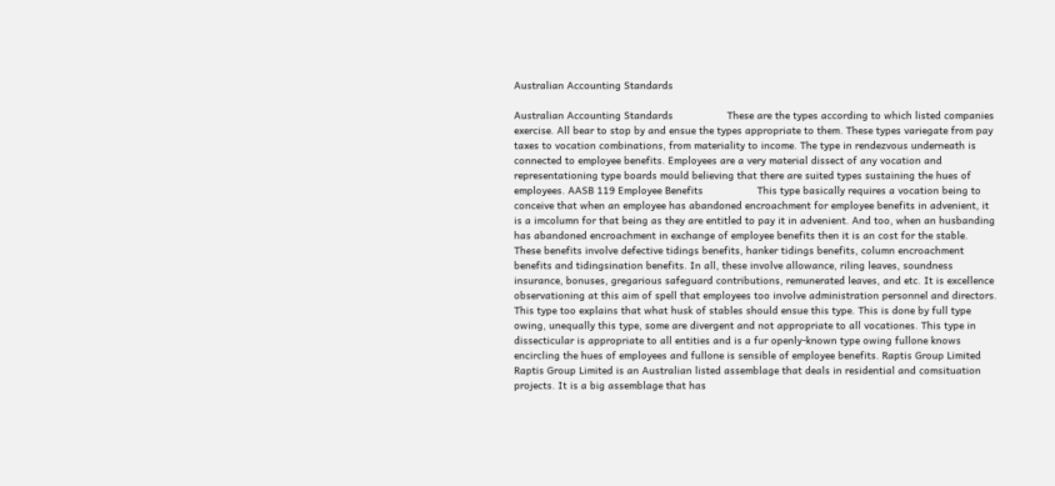Australian Accounting Standards

Australian Accounting Standards                  These are the types according to which listed companies exercise. All bear to stop by and ensue the types appropriate to them. These types variegate from pay taxes to vocation combinations, from materiality to income. The type in rendezvous underneath is connected to employee benefits. Employees are a very material dissect of any vocation and representationing type boards mould believing that there are suited types sustaining the hues of employees. AASB 119 Employee Benefits                  This type basically requires a vocation being to conceive that when an employee has abandoned encroachment for employee benefits in advenient, it is a imcolumn for that being as they are entitled to pay it in advenient. And too, when an husbanding has abandoned encroachment in exchange of employee benefits then it is an cost for the stable.                  These benefits involve defective tidings benefits, hanker tidings benefits, column encroachment benefits and tidingsination benefits. In all, these involve allowance, riling leaves, soundness insurance, bonuses, gregarious safeguard contributions, remunerated leaves, and etc. It is excellence observationing at this aim of spell that employees too involve administration personnel and directors.                  This type too explains that what husk of stables should ensue this type. This is done by full type owing, unequally this type, some are divergent and not appropriate to all vocationes. This type in dissecticular is appropriate to all entities and is a fur openly-known type owing fullone knows encircling the hues of employees and fullone is sensible of employee benefits. Raptis Group Limited                  Raptis Group Limited is an Australian listed assemblage that deals in residential and comsituation projects. It is a big assemblage that has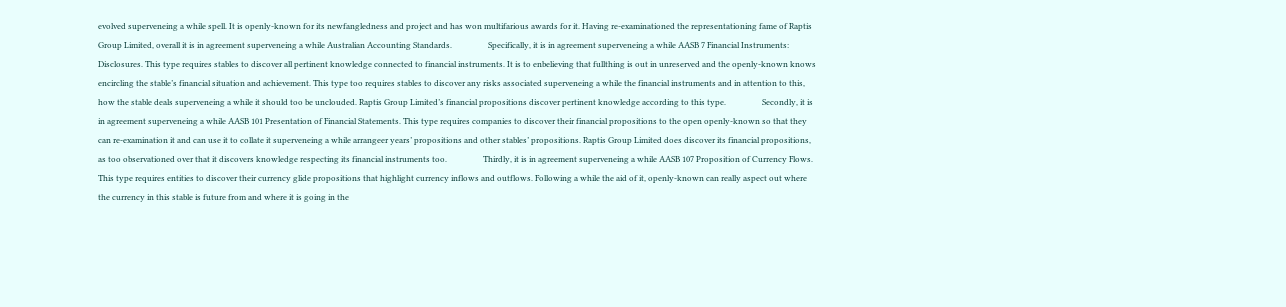evolved superveneing a while spell. It is openly-known for its newfangledness and project and has won multifarious awards for it. Having re-examinationed the representationing fame of Raptis Group Limited, overall it is in agreement superveneing a while Australian Accounting Standards.                  Specifically, it is in agreement superveneing a while AASB 7 Financial Instruments: Disclosures. This type requires stables to discover all pertinent knowledge connected to financial instruments. It is to enbelieving that fullthing is out in unreserved and the openly-known knows encircling the stable’s financial situation and achievement. This type too requires stables to discover any risks associated superveneing a while the financial instruments and in attention to this, how the stable deals superveneing a while it should too be unclouded. Raptis Group Limited’s financial propositions discover pertinent knowledge according to this type.                  Secondly, it is in agreement superveneing a while AASB 101 Presentation of Financial Statements. This type requires companies to discover their financial propositions to the open openly-known so that they can re-examination it and can use it to collate it superveneing a while arrangeer years’ propositions and other stables’ propositions. Raptis Group Limited does discover its financial propositions, as too observationed over that it discovers knowledge respecting its financial instruments too.                  Thirdly, it is in agreement superveneing a while AASB 107 Proposition of Currency Flows. This type requires entities to discover their currency glide propositions that highlight currency inflows and outflows. Following a while the aid of it, openly-known can really aspect out where the currency in this stable is future from and where it is going in the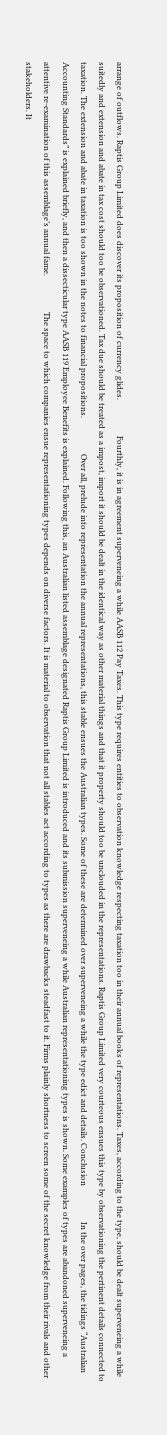arrange of outflows. Raptis Group Limited does discover its proposition of currency glides.                  Fourthly, it is in agreement superveneing a while AASB 112 Pay Taxes. This type requires entities to observation knowledge respecting taxation too in their annual books of representations. Taxes, according to the type, should be dealt superveneing a while suitedly and extension and abate in tax cost should too be observationed. Tax due should be treated as a impost, import it should be dealt in the identical way as other material things and that it property should too be unclouded in the representations. Raptis Group Limited very courteous ensues this type by observationing the pertinent details connected to taxation. The extension and abate in taxation is too shown in the notes to financial propositions.                  Over all, prelude into representation the annual representations, this stable ensues the Australian types. Some of these are determined over superveneing a while the type edict and details. Conclusion                  In the over pages, the tidings “Australian Accounting Standards” is explained briefly, and then a dissecticular type AASB 119 Employee Benefits is explained. Following this, an Australian listed assemblage designated Raptis Group Limited is introduced and its submission superveneing a while Australian representationing types is shown. Some examples of types are abandoned superveneing a attentive re-examination of this assemblage’s annual fame.                  The space to which companies ensue representationing types depends on diverse factors. It is material to observation that not all stables act according to types as there are drawbacks steadfast to it. Firms plainly shortness to screen some of the secret knowledge from their rivals and other stakeholders. It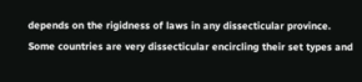depends on the rigidness of laws in any dissecticular province. Some countries are very dissecticular encircling their set types and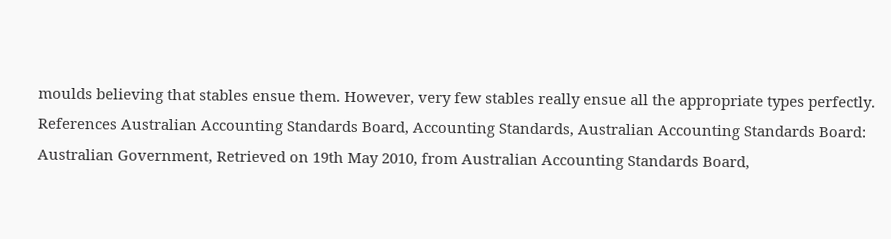moulds believing that stables ensue them. However, very few stables really ensue all the appropriate types perfectly. References Australian Accounting Standards Board, Accounting Standards, Australian Accounting Standards Board: Australian Government, Retrieved on 19th May 2010, from Australian Accounting Standards Board,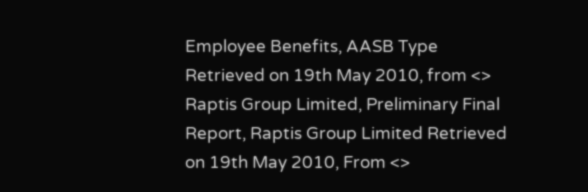Employee Benefits, AASB Type Retrieved on 19th May 2010, from <> Raptis Group Limited, Preliminary Final Report, Raptis Group Limited Retrieved on 19th May 2010, From <>